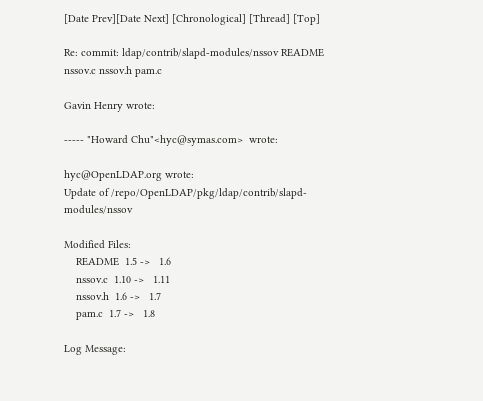[Date Prev][Date Next] [Chronological] [Thread] [Top]

Re: commit: ldap/contrib/slapd-modules/nssov README nssov.c nssov.h pam.c

Gavin Henry wrote:

----- "Howard Chu"<hyc@symas.com>  wrote:

hyc@OpenLDAP.org wrote:
Update of /repo/OpenLDAP/pkg/ldap/contrib/slapd-modules/nssov

Modified Files:
    README  1.5 ->   1.6
    nssov.c  1.10 ->   1.11
    nssov.h  1.6 ->   1.7
    pam.c  1.7 ->   1.8

Log Message: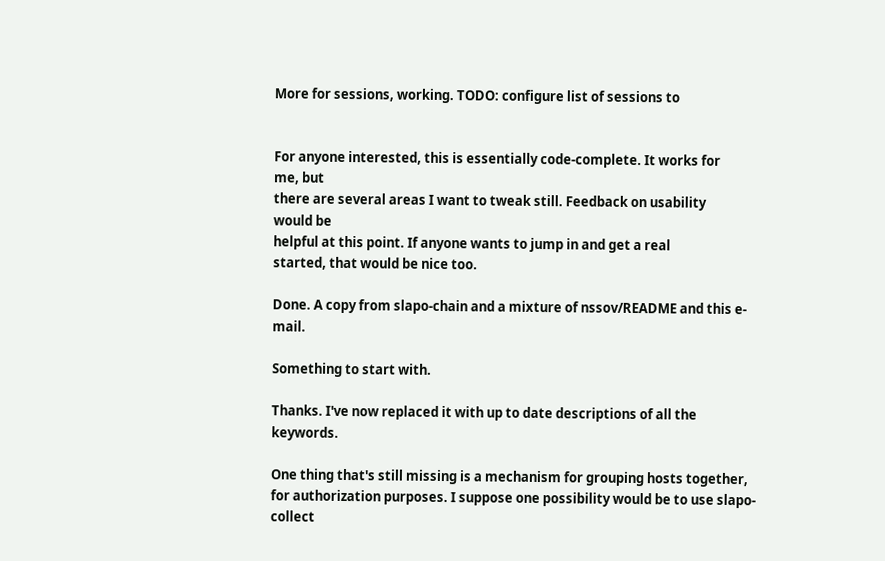More for sessions, working. TODO: configure list of sessions to


For anyone interested, this is essentially code-complete. It works for
me, but
there are several areas I want to tweak still. Feedback on usability
would be
helpful at this point. If anyone wants to jump in and get a real
started, that would be nice too.

Done. A copy from slapo-chain and a mixture of nssov/README and this e-mail.

Something to start with.

Thanks. I've now replaced it with up to date descriptions of all the keywords.

One thing that's still missing is a mechanism for grouping hosts together, for authorization purposes. I suppose one possibility would be to use slapo-collect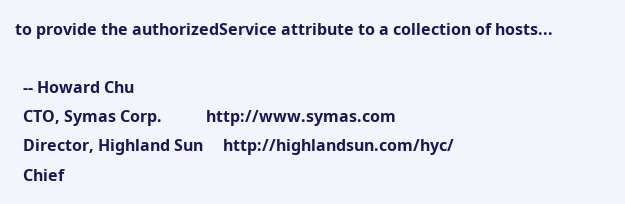to provide the authorizedService attribute to a collection of hosts...

  -- Howard Chu
  CTO, Symas Corp.           http://www.symas.com
  Director, Highland Sun     http://highlandsun.com/hyc/
  Chief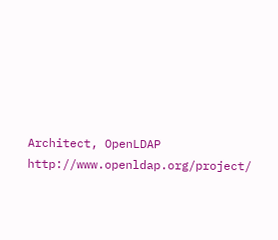Architect, OpenLDAP  http://www.openldap.org/project/